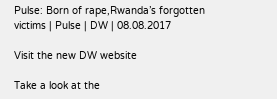Pulse: Born of rape,Rwanda’s forgotten victims | Pulse | DW | 08.08.2017

Visit the new DW website

Take a look at the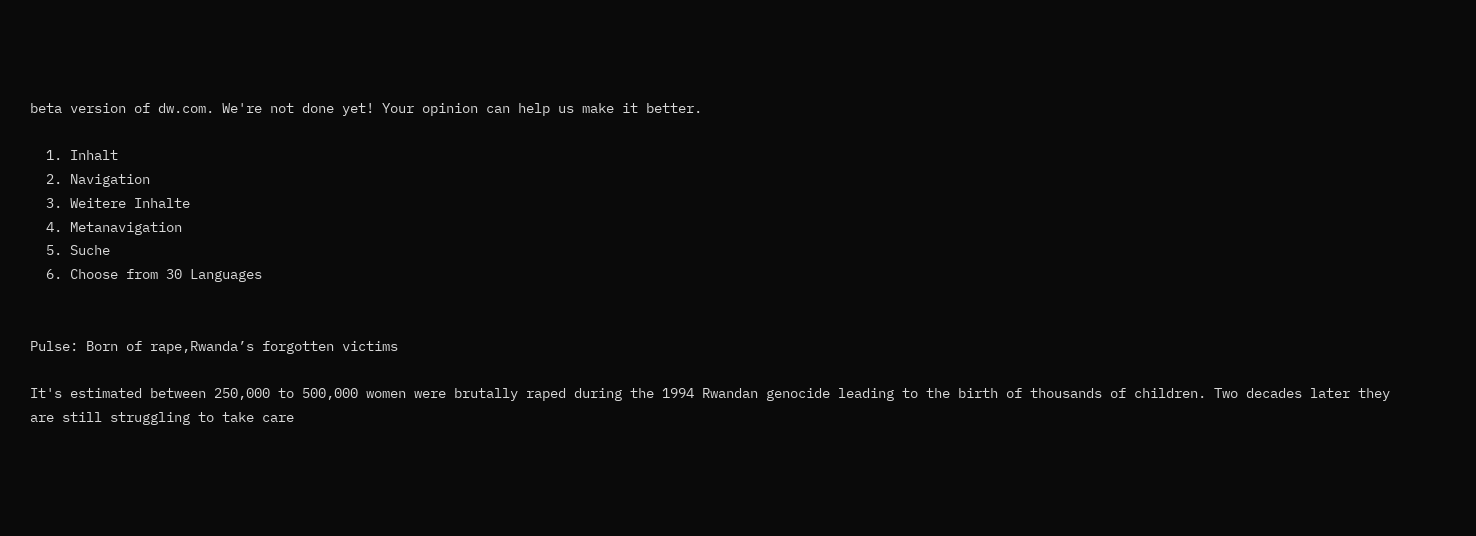beta version of dw.com. We're not done yet! Your opinion can help us make it better.

  1. Inhalt
  2. Navigation
  3. Weitere Inhalte
  4. Metanavigation
  5. Suche
  6. Choose from 30 Languages


Pulse: Born of rape,Rwanda’s forgotten victims

It's estimated between 250,000 to 500,000 women were brutally raped during the 1994 Rwandan genocide leading to the birth of thousands of children. Two decades later they are still struggling to take care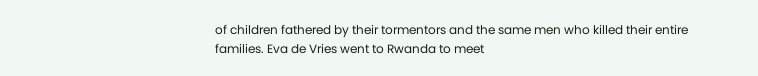of children fathered by their tormentors and the same men who killed their entire families. Eva de Vries went to Rwanda to meet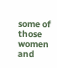some of those women and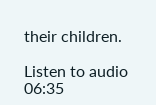their children.

Listen to audio 06:35